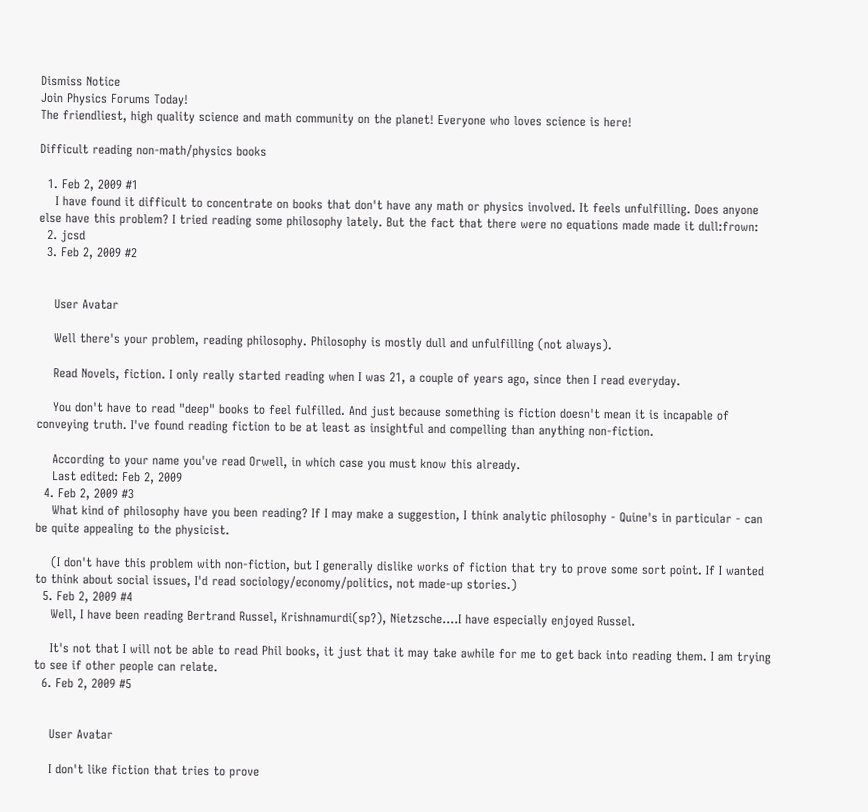Dismiss Notice
Join Physics Forums Today!
The friendliest, high quality science and math community on the planet! Everyone who loves science is here!

Difficult reading non-math/physics books

  1. Feb 2, 2009 #1
    I have found it difficult to concentrate on books that don't have any math or physics involved. It feels unfulfilling. Does anyone else have this problem? I tried reading some philosophy lately. But the fact that there were no equations made made it dull:frown:
  2. jcsd
  3. Feb 2, 2009 #2


    User Avatar

    Well there's your problem, reading philosophy. Philosophy is mostly dull and unfulfilling (not always).

    Read Novels, fiction. I only really started reading when I was 21, a couple of years ago, since then I read everyday.

    You don't have to read "deep" books to feel fulfilled. And just because something is fiction doesn't mean it is incapable of conveying truth. I've found reading fiction to be at least as insightful and compelling than anything non-fiction.

    According to your name you've read Orwell, in which case you must know this already.
    Last edited: Feb 2, 2009
  4. Feb 2, 2009 #3
    What kind of philosophy have you been reading? If I may make a suggestion, I think analytic philosophy - Quine's in particular - can be quite appealing to the physicist.

    (I don't have this problem with non-fiction, but I generally dislike works of fiction that try to prove some sort point. If I wanted to think about social issues, I'd read sociology/economy/politics, not made-up stories.)
  5. Feb 2, 2009 #4
    Well, I have been reading Bertrand Russel, Krishnamurdi(sp?), Nietzsche....I have especially enjoyed Russel.

    It's not that I will not be able to read Phil books, it just that it may take awhile for me to get back into reading them. I am trying to see if other people can relate.
  6. Feb 2, 2009 #5


    User Avatar

    I don't like fiction that tries to prove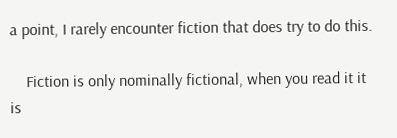a point, I rarely encounter fiction that does try to do this.

    Fiction is only nominally fictional, when you read it it is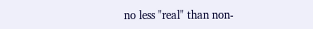no less "real" than non-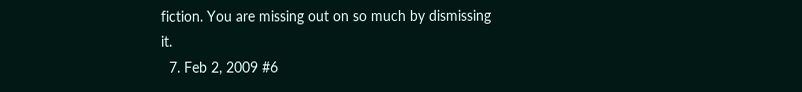fiction. You are missing out on so much by dismissing it.
  7. Feb 2, 2009 #6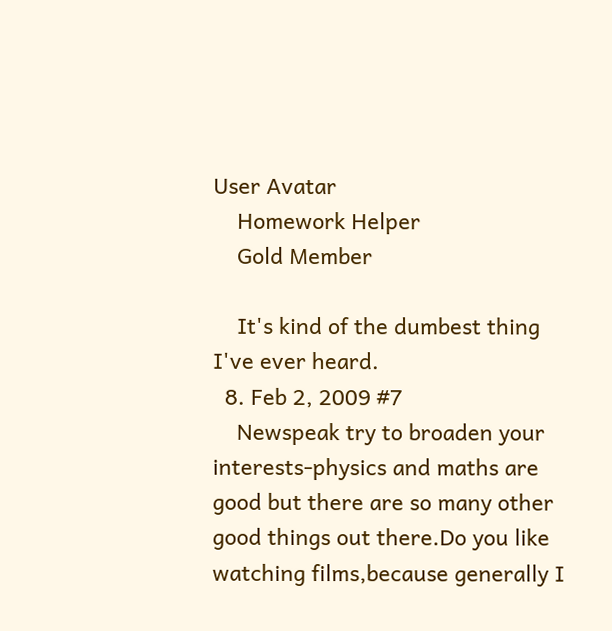User Avatar
    Homework Helper
    Gold Member

    It's kind of the dumbest thing I've ever heard.
  8. Feb 2, 2009 #7
    Newspeak try to broaden your interests-physics and maths are good but there are so many other good things out there.Do you like watching films,because generally I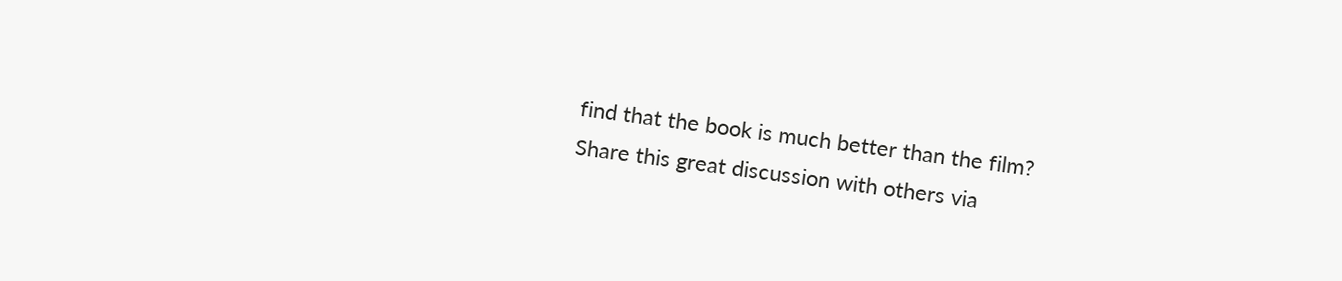find that the book is much better than the film?
Share this great discussion with others via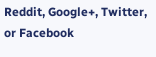Reddit, Google+, Twitter, or Facebook